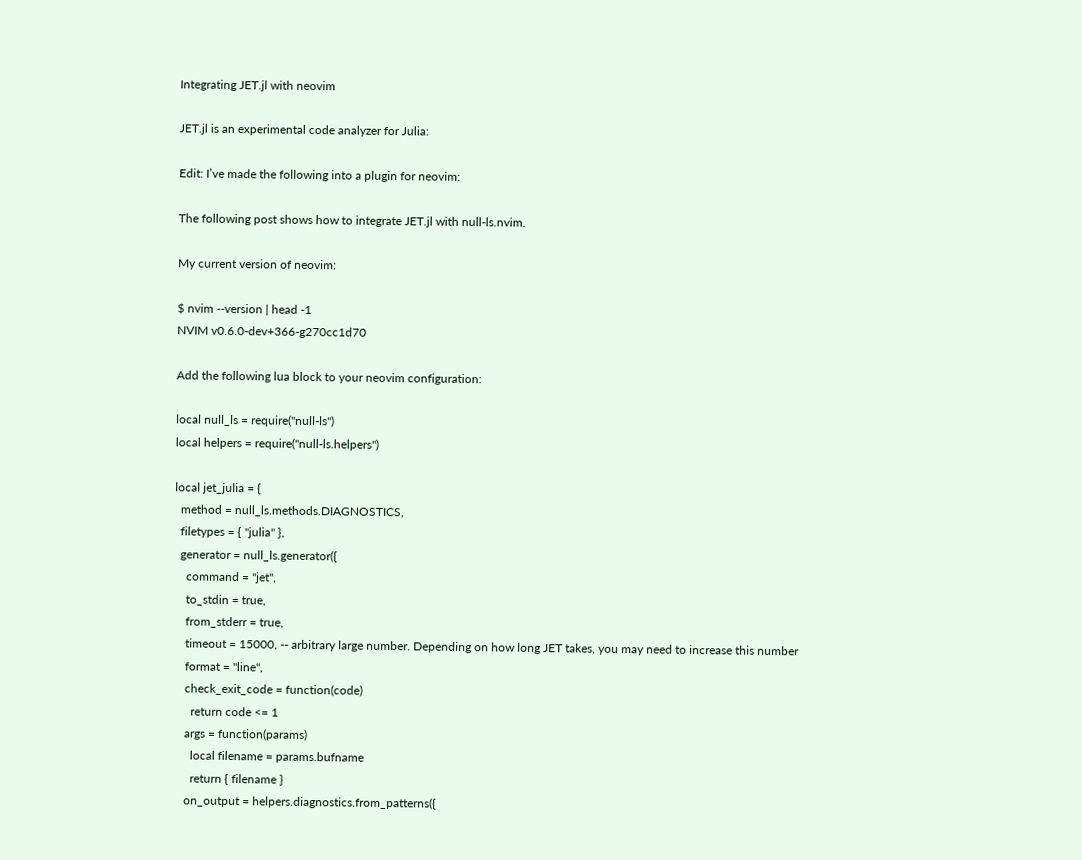Integrating JET.jl with neovim

JET.jl is an experimental code analyzer for Julia:

Edit: I’ve made the following into a plugin for neovim:

The following post shows how to integrate JET.jl with null-ls.nvim.

My current version of neovim:

$ nvim --version | head -1
NVIM v0.6.0-dev+366-g270cc1d70

Add the following lua block to your neovim configuration:

local null_ls = require("null-ls")
local helpers = require("null-ls.helpers")

local jet_julia = {
  method = null_ls.methods.DIAGNOSTICS,
  filetypes = { "julia" },
  generator = null_ls.generator({
    command = "jet",
    to_stdin = true,
    from_stderr = true,
    timeout = 15000, -- arbitrary large number. Depending on how long JET takes, you may need to increase this number
    format = "line",
    check_exit_code = function(code)
      return code <= 1
    args = function(params)
      local filename = params.bufname
      return { filename }
    on_output = helpers.diagnostics.from_patterns({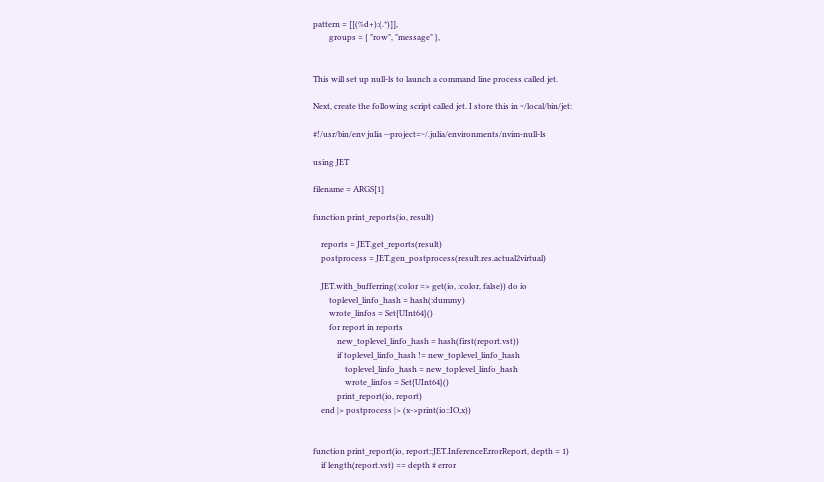pattern = [[(%d+):(.*)]],
        groups = { "row", "message" },


This will set up null-ls to launch a command line process called jet.

Next, create the following script called jet. I store this in ~/local/bin/jet:

#!/usr/bin/env julia --project=~/.julia/environments/nvim-null-ls

using JET

filename = ARGS[1]

function print_reports(io, result)

    reports = JET.get_reports(result)
    postprocess = JET.gen_postprocess(result.res.actual2virtual)

    JET.with_bufferring(:color => get(io, :color, false)) do io
        toplevel_linfo_hash = hash(:dummy)
        wrote_linfos = Set{UInt64}()
        for report in reports
            new_toplevel_linfo_hash = hash(first(report.vst))
            if toplevel_linfo_hash != new_toplevel_linfo_hash
                toplevel_linfo_hash = new_toplevel_linfo_hash
                wrote_linfos = Set{UInt64}()
            print_report(io, report)
    end |> postprocess |> (x->print(io::IO,x))


function print_report(io, report::JET.InferenceErrorReport, depth = 1)
    if length(report.vst) == depth # error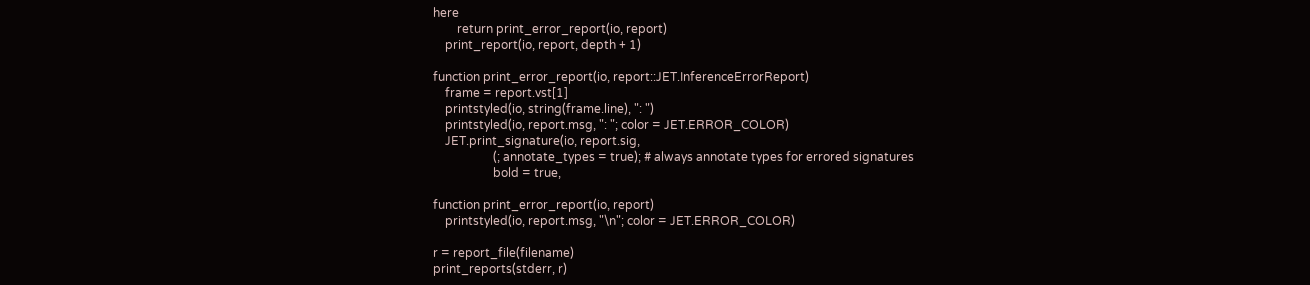here
        return print_error_report(io, report)
    print_report(io, report, depth + 1)

function print_error_report(io, report::JET.InferenceErrorReport)
    frame = report.vst[1]
    printstyled(io, string(frame.line), ": ")
    printstyled(io, report.msg, ": "; color = JET.ERROR_COLOR)
    JET.print_signature(io, report.sig,
                    (; annotate_types = true); # always annotate types for errored signatures
                    bold = true,

function print_error_report(io, report)
    printstyled(io, report.msg, "\n"; color = JET.ERROR_COLOR)

r = report_file(filename)
print_reports(stderr, r)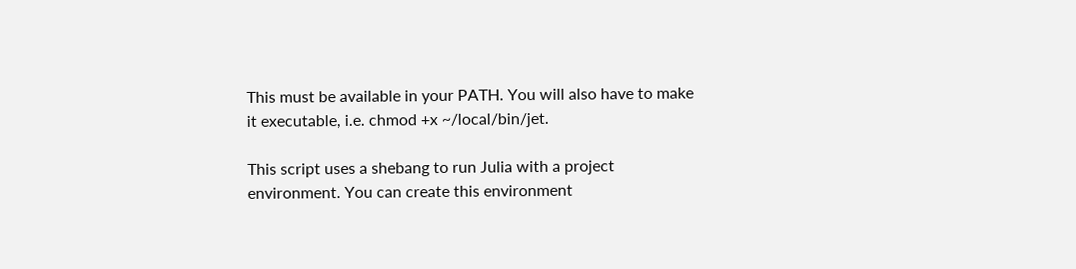This must be available in your PATH. You will also have to make it executable, i.e. chmod +x ~/local/bin/jet.

This script uses a shebang to run Julia with a project environment. You can create this environment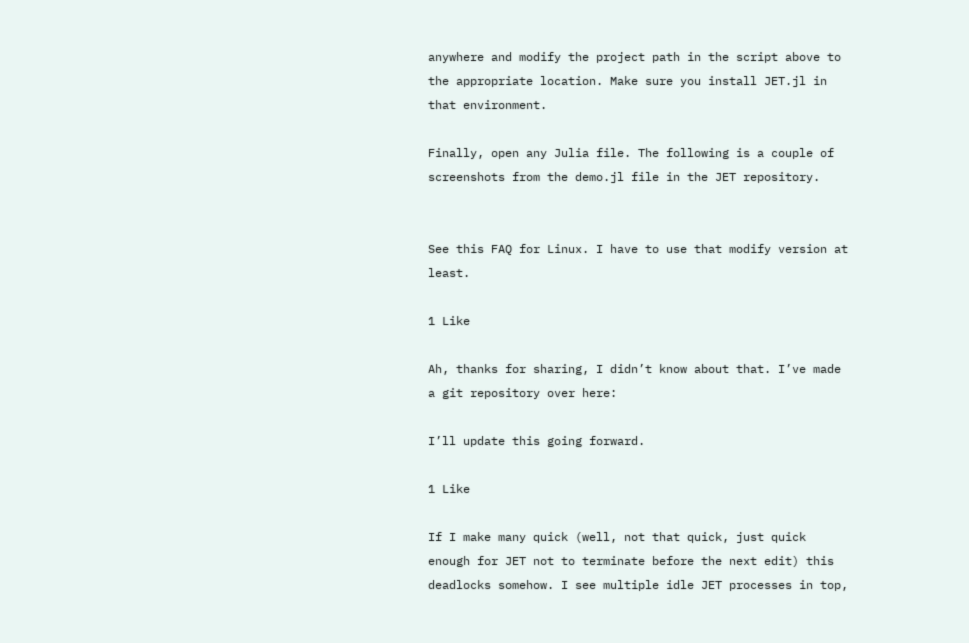anywhere and modify the project path in the script above to the appropriate location. Make sure you install JET.jl in that environment.

Finally, open any Julia file. The following is a couple of screenshots from the demo.jl file in the JET repository.


See this FAQ for Linux. I have to use that modify version at least.

1 Like

Ah, thanks for sharing, I didn’t know about that. I’ve made a git repository over here:

I’ll update this going forward.

1 Like

If I make many quick (well, not that quick, just quick enough for JET not to terminate before the next edit) this deadlocks somehow. I see multiple idle JET processes in top,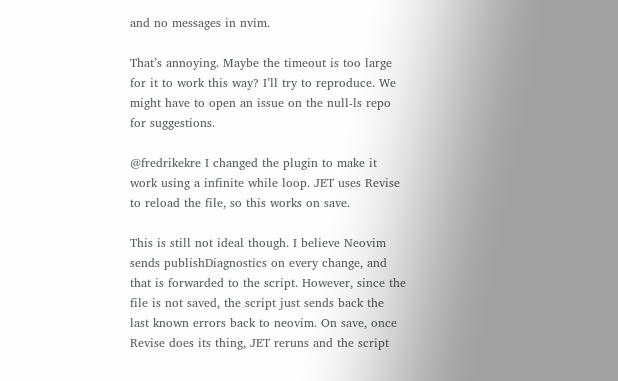and no messages in nvim.

That’s annoying. Maybe the timeout is too large for it to work this way? I’ll try to reproduce. We might have to open an issue on the null-ls repo for suggestions.

@fredrikekre I changed the plugin to make it work using a infinite while loop. JET uses Revise to reload the file, so this works on save.

This is still not ideal though. I believe Neovim sends publishDiagnostics on every change, and that is forwarded to the script. However, since the file is not saved, the script just sends back the last known errors back to neovim. On save, once Revise does its thing, JET reruns and the script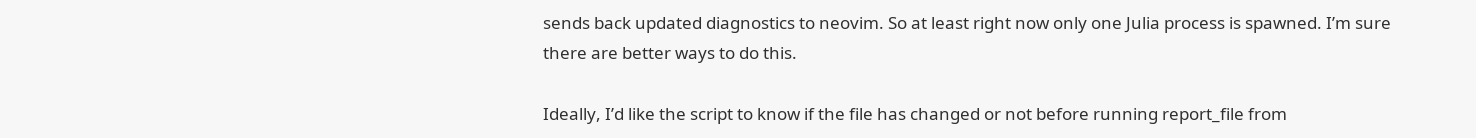sends back updated diagnostics to neovim. So at least right now only one Julia process is spawned. I’m sure there are better ways to do this.

Ideally, I’d like the script to know if the file has changed or not before running report_file from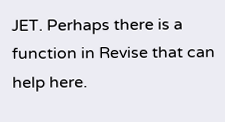JET. Perhaps there is a function in Revise that can help here.